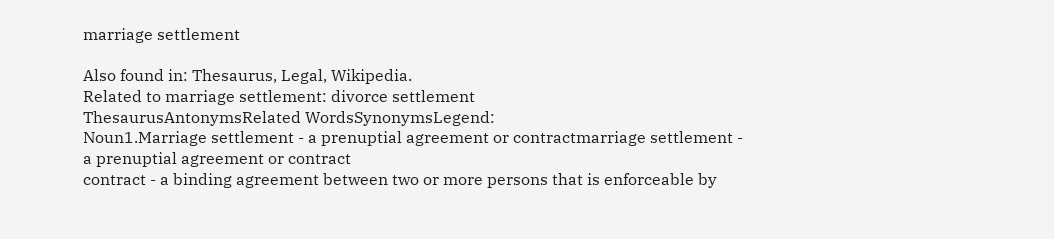marriage settlement

Also found in: Thesaurus, Legal, Wikipedia.
Related to marriage settlement: divorce settlement
ThesaurusAntonymsRelated WordsSynonymsLegend:
Noun1.Marriage settlement - a prenuptial agreement or contractmarriage settlement - a prenuptial agreement or contract
contract - a binding agreement between two or more persons that is enforceable by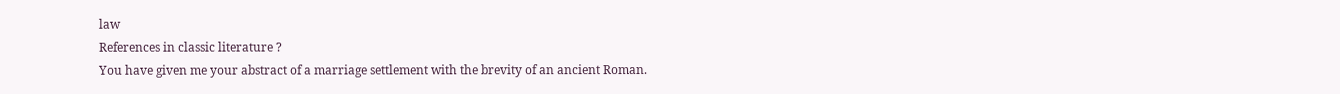law
References in classic literature ?
You have given me your abstract of a marriage settlement with the brevity of an ancient Roman.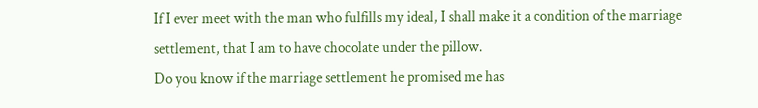If I ever meet with the man who fulfills my ideal, I shall make it a condition of the marriage settlement, that I am to have chocolate under the pillow.
Do you know if the marriage settlement he promised me has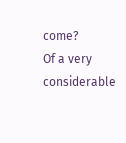come?
Of a very considerable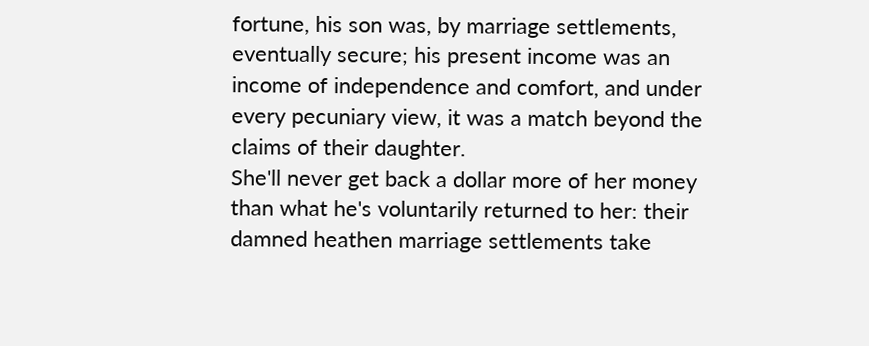fortune, his son was, by marriage settlements, eventually secure; his present income was an income of independence and comfort, and under every pecuniary view, it was a match beyond the claims of their daughter.
She'll never get back a dollar more of her money than what he's voluntarily returned to her: their damned heathen marriage settlements take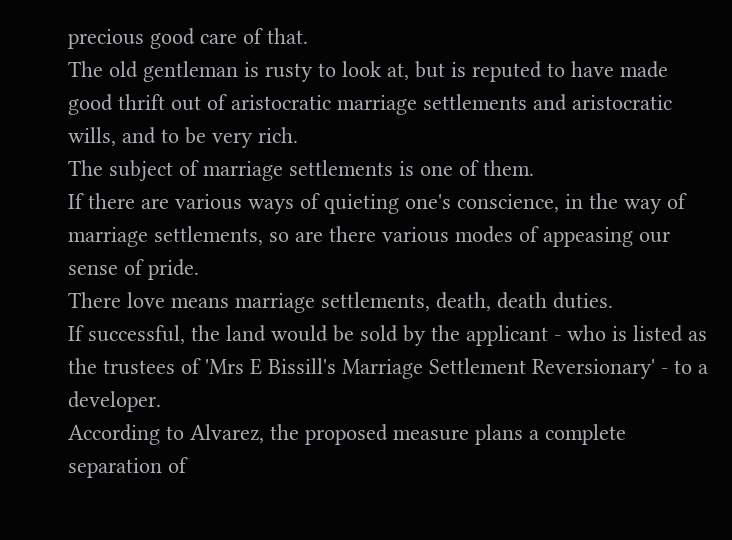precious good care of that.
The old gentleman is rusty to look at, but is reputed to have made good thrift out of aristocratic marriage settlements and aristocratic wills, and to be very rich.
The subject of marriage settlements is one of them.
If there are various ways of quieting one's conscience, in the way of marriage settlements, so are there various modes of appeasing our sense of pride.
There love means marriage settlements, death, death duties.
If successful, the land would be sold by the applicant - who is listed as the trustees of 'Mrs E Bissill's Marriage Settlement Reversionary' - to a developer.
According to Alvarez, the proposed measure plans a complete separation of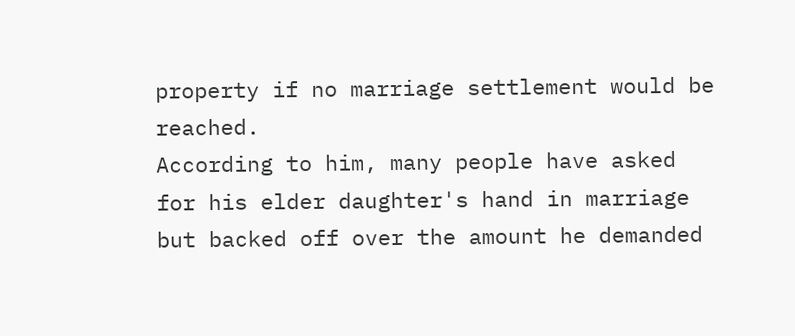property if no marriage settlement would be reached.
According to him, many people have asked for his elder daughter's hand in marriage but backed off over the amount he demanded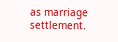as marriage settlement.